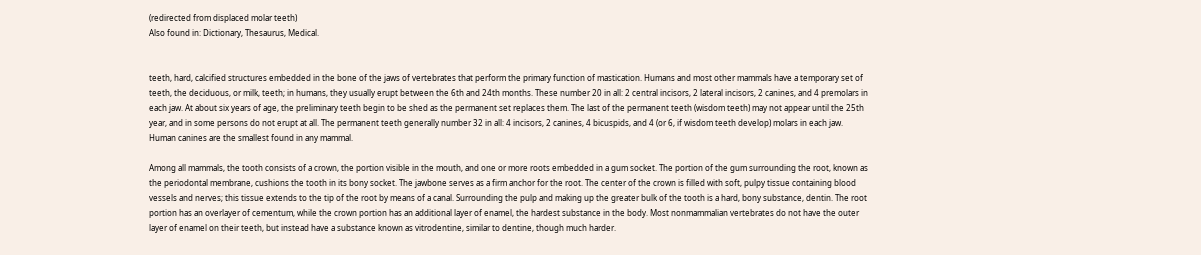(redirected from displaced molar teeth)
Also found in: Dictionary, Thesaurus, Medical.


teeth, hard, calcified structures embedded in the bone of the jaws of vertebrates that perform the primary function of mastication. Humans and most other mammals have a temporary set of teeth, the deciduous, or milk, teeth; in humans, they usually erupt between the 6th and 24th months. These number 20 in all: 2 central incisors, 2 lateral incisors, 2 canines, and 4 premolars in each jaw. At about six years of age, the preliminary teeth begin to be shed as the permanent set replaces them. The last of the permanent teeth (wisdom teeth) may not appear until the 25th year, and in some persons do not erupt at all. The permanent teeth generally number 32 in all: 4 incisors, 2 canines, 4 bicuspids, and 4 (or 6, if wisdom teeth develop) molars in each jaw. Human canines are the smallest found in any mammal.

Among all mammals, the tooth consists of a crown, the portion visible in the mouth, and one or more roots embedded in a gum socket. The portion of the gum surrounding the root, known as the periodontal membrane, cushions the tooth in its bony socket. The jawbone serves as a firm anchor for the root. The center of the crown is filled with soft, pulpy tissue containing blood vessels and nerves; this tissue extends to the tip of the root by means of a canal. Surrounding the pulp and making up the greater bulk of the tooth is a hard, bony substance, dentin. The root portion has an overlayer of cementum, while the crown portion has an additional layer of enamel, the hardest substance in the body. Most nonmammalian vertebrates do not have the outer layer of enamel on their teeth, but instead have a substance known as vitrodentine, similar to dentine, though much harder.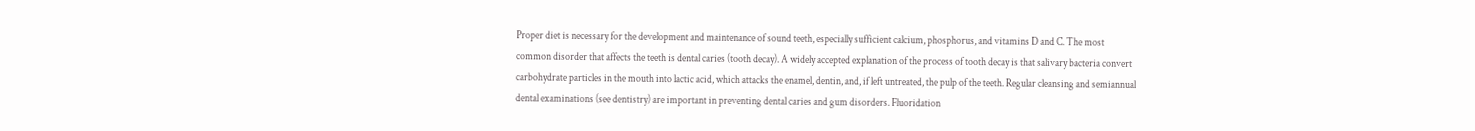Proper diet is necessary for the development and maintenance of sound teeth, especially sufficient calcium, phosphorus, and vitamins D and C. The most common disorder that affects the teeth is dental caries (tooth decay). A widely accepted explanation of the process of tooth decay is that salivary bacteria convert carbohydrate particles in the mouth into lactic acid, which attacks the enamel, dentin, and, if left untreated, the pulp of the teeth. Regular cleansing and semiannual dental examinations (see dentistry) are important in preventing dental caries and gum disorders. Fluoridation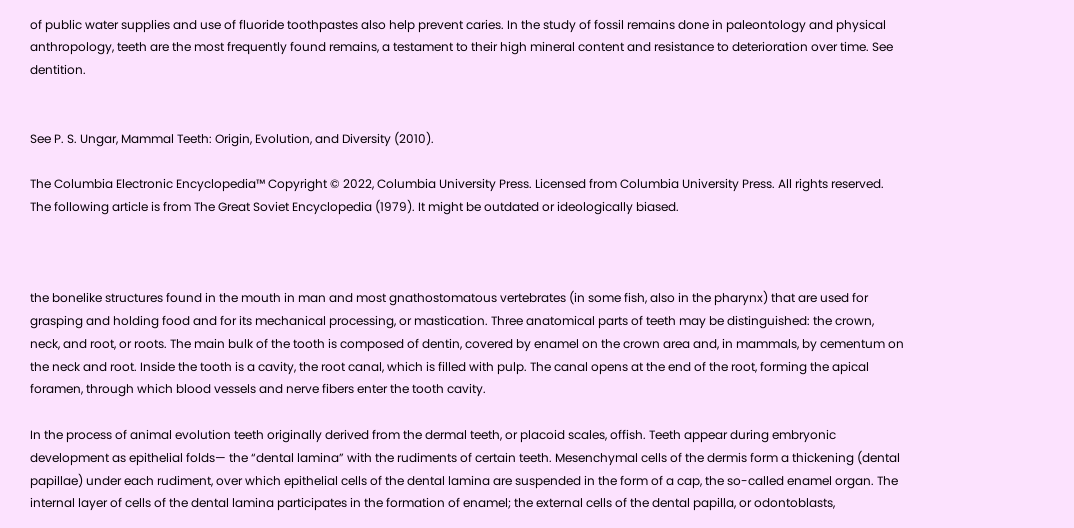of public water supplies and use of fluoride toothpastes also help prevent caries. In the study of fossil remains done in paleontology and physical anthropology, teeth are the most frequently found remains, a testament to their high mineral content and resistance to deterioration over time. See dentition.


See P. S. Ungar, Mammal Teeth: Origin, Evolution, and Diversity (2010).

The Columbia Electronic Encyclopedia™ Copyright © 2022, Columbia University Press. Licensed from Columbia University Press. All rights reserved.
The following article is from The Great Soviet Encyclopedia (1979). It might be outdated or ideologically biased.



the bonelike structures found in the mouth in man and most gnathostomatous vertebrates (in some fish, also in the pharynx) that are used for grasping and holding food and for its mechanical processing, or mastication. Three anatomical parts of teeth may be distinguished: the crown, neck, and root, or roots. The main bulk of the tooth is composed of dentin, covered by enamel on the crown area and, in mammals, by cementum on the neck and root. Inside the tooth is a cavity, the root canal, which is filled with pulp. The canal opens at the end of the root, forming the apical foramen, through which blood vessels and nerve fibers enter the tooth cavity.

In the process of animal evolution teeth originally derived from the dermal teeth, or placoid scales, offish. Teeth appear during embryonic development as epithelial folds— the “dental lamina” with the rudiments of certain teeth. Mesenchymal cells of the dermis form a thickening (dental papillae) under each rudiment, over which epithelial cells of the dental lamina are suspended in the form of a cap, the so-called enamel organ. The internal layer of cells of the dental lamina participates in the formation of enamel; the external cells of the dental papilla, or odontoblasts,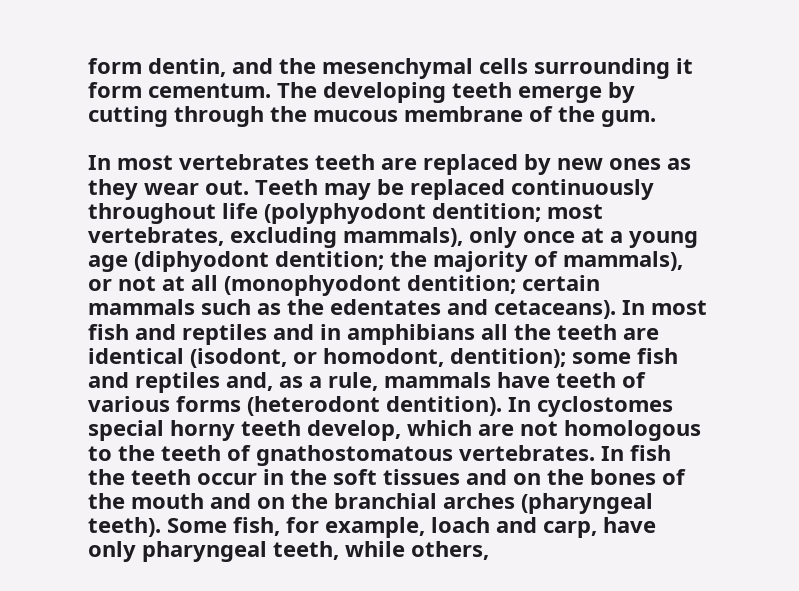form dentin, and the mesenchymal cells surrounding it form cementum. The developing teeth emerge by cutting through the mucous membrane of the gum.

In most vertebrates teeth are replaced by new ones as they wear out. Teeth may be replaced continuously throughout life (polyphyodont dentition; most vertebrates, excluding mammals), only once at a young age (diphyodont dentition; the majority of mammals), or not at all (monophyodont dentition; certain mammals such as the edentates and cetaceans). In most fish and reptiles and in amphibians all the teeth are identical (isodont, or homodont, dentition); some fish and reptiles and, as a rule, mammals have teeth of various forms (heterodont dentition). In cyclostomes special horny teeth develop, which are not homologous to the teeth of gnathostomatous vertebrates. In fish the teeth occur in the soft tissues and on the bones of the mouth and on the branchial arches (pharyngeal teeth). Some fish, for example, loach and carp, have only pharyngeal teeth, while others,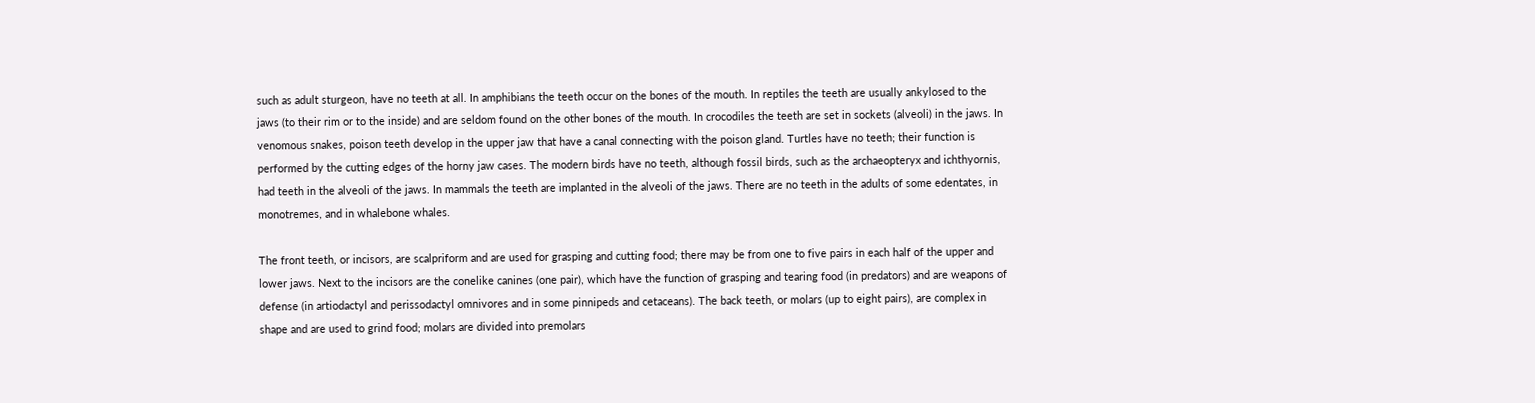such as adult sturgeon, have no teeth at all. In amphibians the teeth occur on the bones of the mouth. In reptiles the teeth are usually ankylosed to the jaws (to their rim or to the inside) and are seldom found on the other bones of the mouth. In crocodiles the teeth are set in sockets (alveoli) in the jaws. In venomous snakes, poison teeth develop in the upper jaw that have a canal connecting with the poison gland. Turtles have no teeth; their function is performed by the cutting edges of the horny jaw cases. The modern birds have no teeth, although fossil birds, such as the archaeopteryx and ichthyornis, had teeth in the alveoli of the jaws. In mammals the teeth are implanted in the alveoli of the jaws. There are no teeth in the adults of some edentates, in monotremes, and in whalebone whales.

The front teeth, or incisors, are scalpriform and are used for grasping and cutting food; there may be from one to five pairs in each half of the upper and lower jaws. Next to the incisors are the conelike canines (one pair), which have the function of grasping and tearing food (in predators) and are weapons of defense (in artiodactyl and perissodactyl omnivores and in some pinnipeds and cetaceans). The back teeth, or molars (up to eight pairs), are complex in shape and are used to grind food; molars are divided into premolars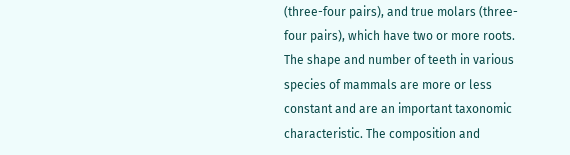(three-four pairs), and true molars (three-four pairs), which have two or more roots. The shape and number of teeth in various species of mammals are more or less constant and are an important taxonomic characteristic. The composition and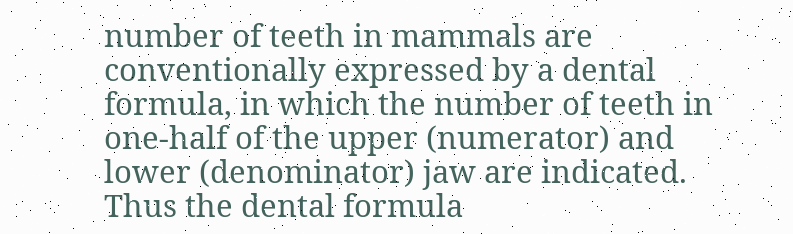number of teeth in mammals are conventionally expressed by a dental formula, in which the number of teeth in one-half of the upper (numerator) and lower (denominator) jaw are indicated. Thus the dental formula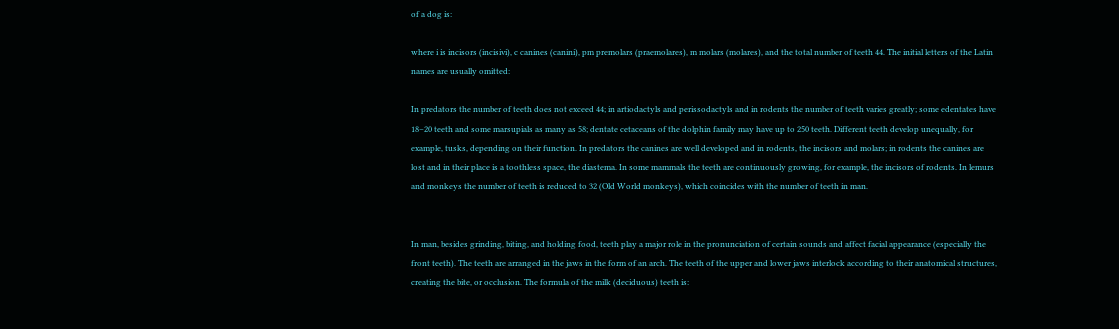of a dog is:

where i is incisors (incisivi), c canines (canini), pm premolars (praemolares), m molars (molares), and the total number of teeth 44. The initial letters of the Latin names are usually omitted:

In predators the number of teeth does not exceed 44; in artiodactyls and perissodactyls and in rodents the number of teeth varies greatly; some edentates have 18–20 teeth and some marsupials as many as 58; dentate cetaceans of the dolphin family may have up to 250 teeth. Different teeth develop unequally, for example, tusks, depending on their function. In predators the canines are well developed and in rodents, the incisors and molars; in rodents the canines are lost and in their place is a toothless space, the diastema. In some mammals the teeth are continuously growing, for example, the incisors of rodents. In lemurs and monkeys the number of teeth is reduced to 32 (Old World monkeys), which coincides with the number of teeth in man.


In man, besides grinding, biting, and holding food, teeth play a major role in the pronunciation of certain sounds and affect facial appearance (especially the front teeth). The teeth are arranged in the jaws in the form of an arch. The teeth of the upper and lower jaws interlock according to their anatomical structures, creating the bite, or occlusion. The formula of the milk (deciduous) teeth is: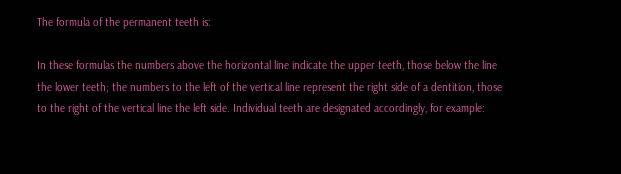The formula of the permanent teeth is:

In these formulas the numbers above the horizontal line indicate the upper teeth, those below the line the lower teeth; the numbers to the left of the vertical line represent the right side of a dentition, those to the right of the vertical line the left side. Individual teeth are designated accordingly, for example: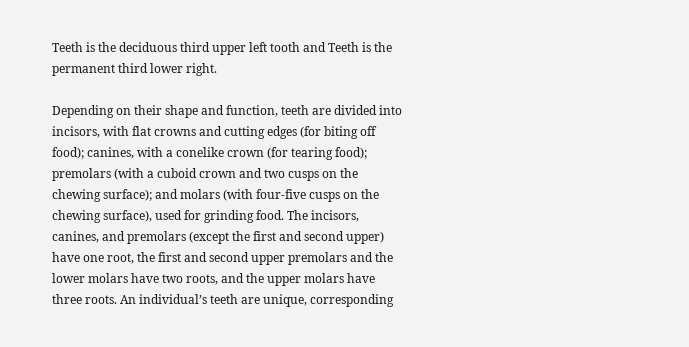Teeth is the deciduous third upper left tooth and Teeth is the permanent third lower right.

Depending on their shape and function, teeth are divided into incisors, with flat crowns and cutting edges (for biting off food); canines, with a conelike crown (for tearing food); premolars (with a cuboid crown and two cusps on the chewing surface); and molars (with four-five cusps on the chewing surface), used for grinding food. The incisors, canines, and premolars (except the first and second upper) have one root, the first and second upper premolars and the lower molars have two roots, and the upper molars have three roots. An individual’s teeth are unique, corresponding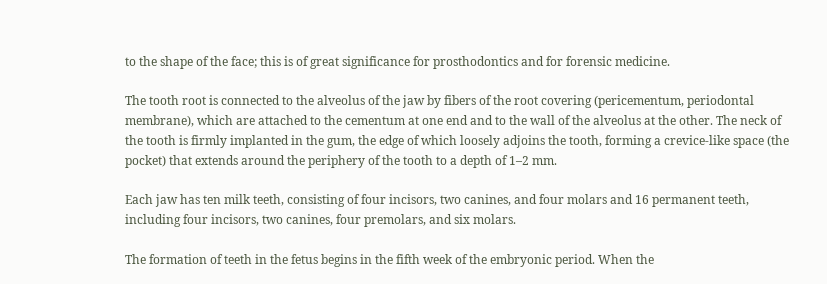to the shape of the face; this is of great significance for prosthodontics and for forensic medicine.

The tooth root is connected to the alveolus of the jaw by fibers of the root covering (pericementum, periodontal membrane), which are attached to the cementum at one end and to the wall of the alveolus at the other. The neck of the tooth is firmly implanted in the gum, the edge of which loosely adjoins the tooth, forming a crevice-like space (the pocket) that extends around the periphery of the tooth to a depth of 1–2 mm.

Each jaw has ten milk teeth, consisting of four incisors, two canines, and four molars and 16 permanent teeth, including four incisors, two canines, four premolars, and six molars.

The formation of teeth in the fetus begins in the fifth week of the embryonic period. When the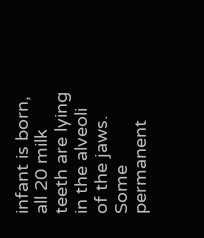infant is born, all 20 milk teeth are lying in the alveoli of the jaws. Some permanent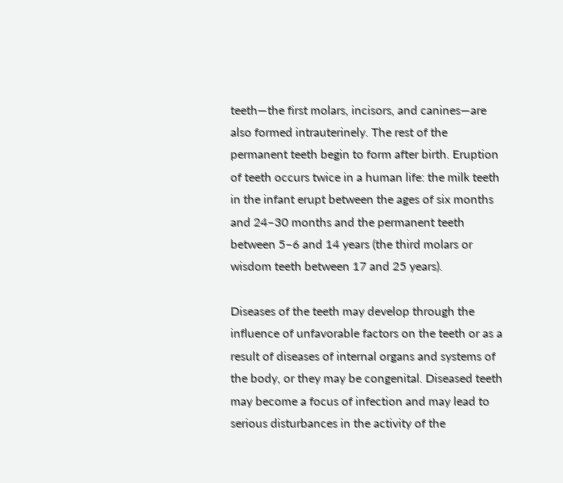teeth—the first molars, incisors, and canines—are also formed intrauterinely. The rest of the permanent teeth begin to form after birth. Eruption of teeth occurs twice in a human life: the milk teeth in the infant erupt between the ages of six months and 24–30 months and the permanent teeth between 5–6 and 14 years (the third molars or wisdom teeth between 17 and 25 years).

Diseases of the teeth may develop through the influence of unfavorable factors on the teeth or as a result of diseases of internal organs and systems of the body, or they may be congenital. Diseased teeth may become a focus of infection and may lead to serious disturbances in the activity of the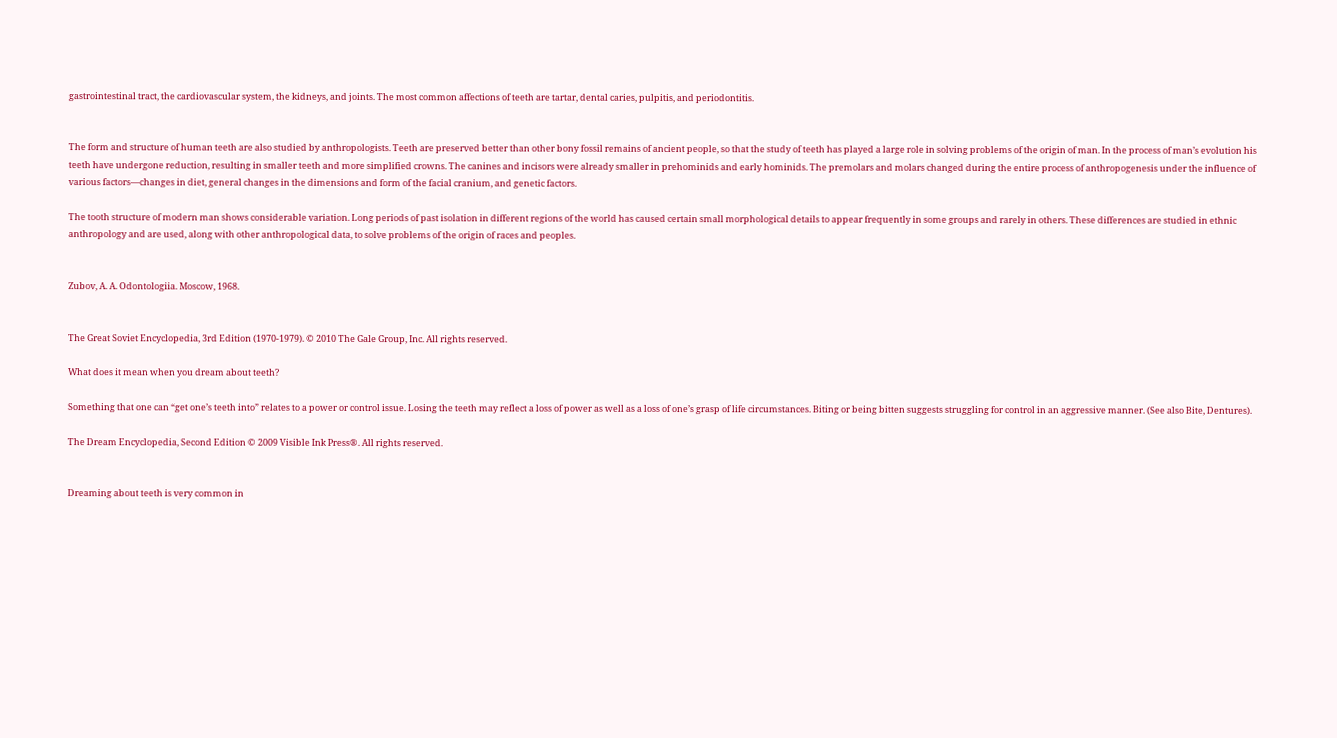gastrointestinal tract, the cardiovascular system, the kidneys, and joints. The most common affections of teeth are tartar, dental caries, pulpitis, and periodontitis.


The form and structure of human teeth are also studied by anthropologists. Teeth are preserved better than other bony fossil remains of ancient people, so that the study of teeth has played a large role in solving problems of the origin of man. In the process of man’s evolution his teeth have undergone reduction, resulting in smaller teeth and more simplified crowns. The canines and incisors were already smaller in prehominids and early hominids. The premolars and molars changed during the entire process of anthropogenesis under the influence of various factors—changes in diet, general changes in the dimensions and form of the facial cranium, and genetic factors.

The tooth structure of modern man shows considerable variation. Long periods of past isolation in different regions of the world has caused certain small morphological details to appear frequently in some groups and rarely in others. These differences are studied in ethnic anthropology and are used, along with other anthropological data, to solve problems of the origin of races and peoples.


Zubov, A. A. Odontologiia. Moscow, 1968.


The Great Soviet Encyclopedia, 3rd Edition (1970-1979). © 2010 The Gale Group, Inc. All rights reserved.

What does it mean when you dream about teeth?

Something that one can “get one’s teeth into” relates to a power or control issue. Losing the teeth may reflect a loss of power as well as a loss of one’s grasp of life circumstances. Biting or being bitten suggests struggling for control in an aggressive manner. (See also Bite, Dentures).

The Dream Encyclopedia, Second Edition © 2009 Visible Ink Press®. All rights reserved.


Dreaming about teeth is very common in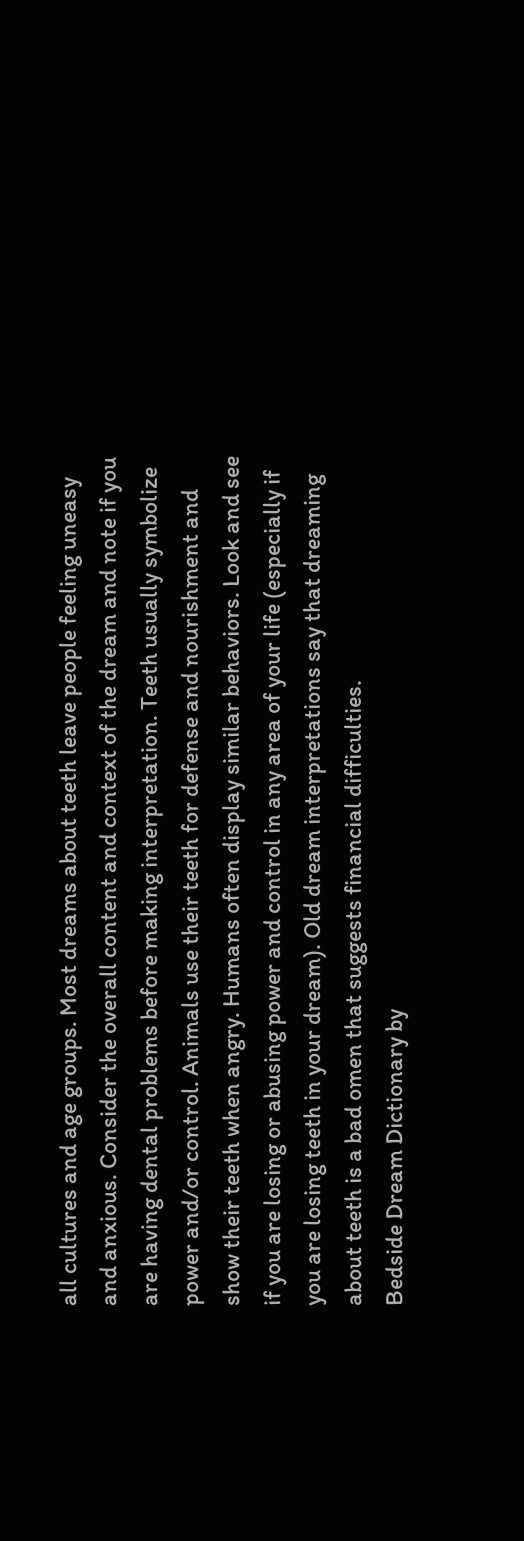all cultures and age groups. Most dreams about teeth leave people feeling uneasy and anxious. Consider the overall content and context of the dream and note if you are having dental problems before making interpretation. Teeth usually symbolize power and/or control. Animals use their teeth for defense and nourishment and show their teeth when angry. Humans often display similar behaviors. Look and see if you are losing or abusing power and control in any area of your life (especially if you are losing teeth in your dream). Old dream interpretations say that dreaming about teeth is a bad omen that suggests financial difficulties.
Bedside Dream Dictionary by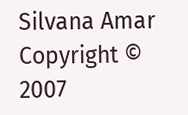Silvana Amar Copyright © 2007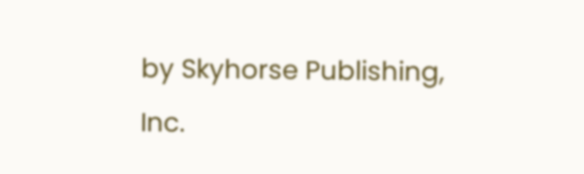by Skyhorse Publishing, Inc.